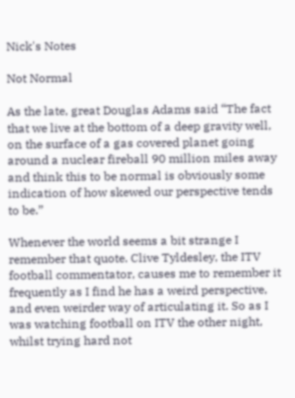Nick's Notes

Not Normal

As the late, great Douglas Adams said “The fact that we live at the bottom of a deep gravity well, on the surface of a gas covered planet going around a nuclear fireball 90 million miles away and think this to be normal is obviously some indication of how skewed our perspective tends to be.”

Whenever the world seems a bit strange I remember that quote. Clive Tyldesley, the ITV football commentator, causes me to remember it frequently as I find he has a weird perspective, and even weirder way of articulating it. So as I was watching football on ITV the other night, whilst trying hard not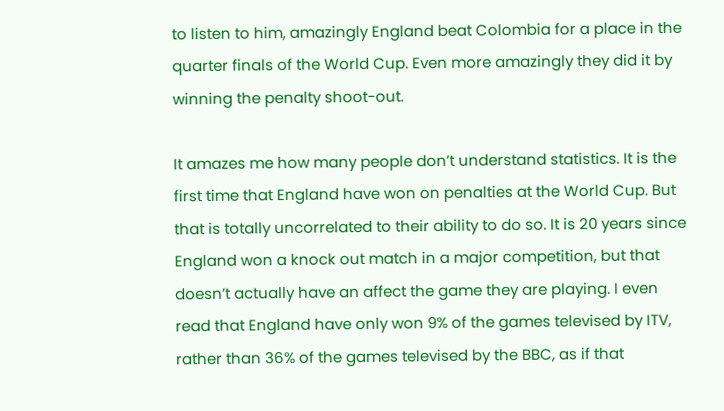to listen to him, amazingly England beat Colombia for a place in the quarter finals of the World Cup. Even more amazingly they did it by winning the penalty shoot-out.

It amazes me how many people don’t understand statistics. It is the first time that England have won on penalties at the World Cup. But that is totally uncorrelated to their ability to do so. It is 20 years since England won a knock out match in a major competition, but that doesn’t actually have an affect the game they are playing. I even read that England have only won 9% of the games televised by ITV, rather than 36% of the games televised by the BBC, as if that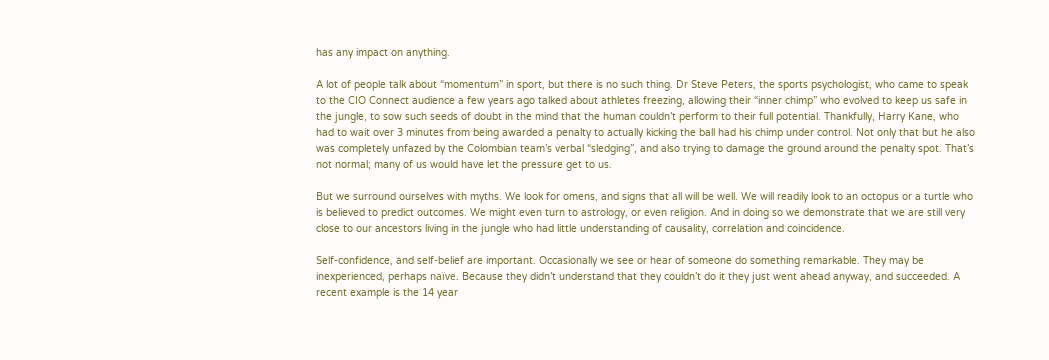has any impact on anything.

A lot of people talk about “momentum” in sport, but there is no such thing. Dr Steve Peters, the sports psychologist, who came to speak to the CIO Connect audience a few years ago talked about athletes freezing, allowing their “inner chimp” who evolved to keep us safe in the jungle, to sow such seeds of doubt in the mind that the human couldn’t perform to their full potential. Thankfully, Harry Kane, who had to wait over 3 minutes from being awarded a penalty to actually kicking the ball had his chimp under control. Not only that but he also was completely unfazed by the Colombian team’s verbal “sledging”, and also trying to damage the ground around the penalty spot. That’s not normal; many of us would have let the pressure get to us.

But we surround ourselves with myths. We look for omens, and signs that all will be well. We will readily look to an octopus or a turtle who is believed to predict outcomes. We might even turn to astrology, or even religion. And in doing so we demonstrate that we are still very close to our ancestors living in the jungle who had little understanding of causality, correlation and coincidence.

Self-confidence, and self-belief are important. Occasionally we see or hear of someone do something remarkable. They may be inexperienced, perhaps naïve. Because they didn’t understand that they couldn’t do it they just went ahead anyway, and succeeded. A recent example is the 14 year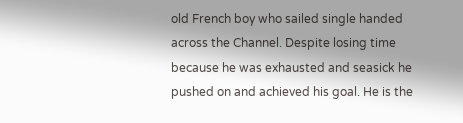old French boy who sailed single handed across the Channel. Despite losing time because he was exhausted and seasick he pushed on and achieved his goal. He is the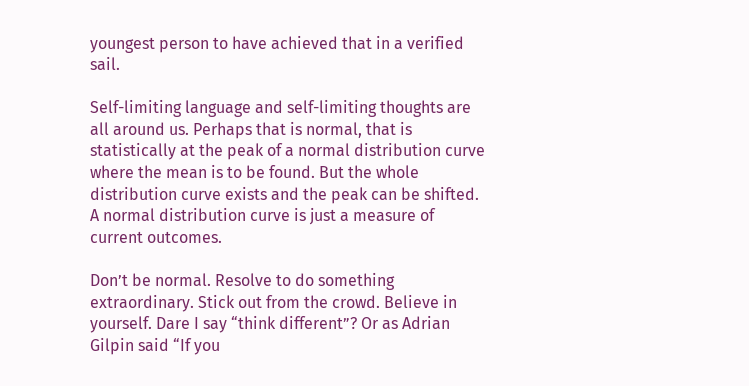youngest person to have achieved that in a verified sail.

Self-limiting language and self-limiting thoughts are all around us. Perhaps that is normal, that is statistically at the peak of a normal distribution curve where the mean is to be found. But the whole distribution curve exists and the peak can be shifted. A normal distribution curve is just a measure of current outcomes.

Don’t be normal. Resolve to do something extraordinary. Stick out from the crowd. Believe in yourself. Dare I say “think different”? Or as Adrian Gilpin said “If you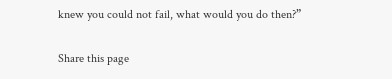knew you could not fail, what would you do then?”

Share this page